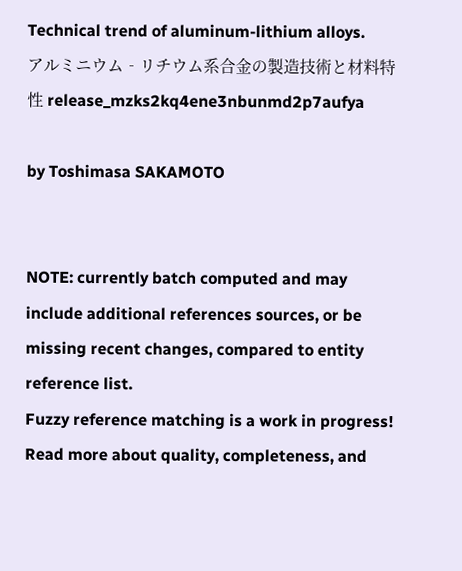Technical trend of aluminum-lithium alloys.
アルミニウム‐リチウム系合金の製造技術と材料特性 release_mzks2kq4ene3nbunmd2p7aufya

by Toshimasa SAKAMOTO


NOTE: currently batch computed and may include additional references sources, or be missing recent changes, compared to entity reference list.
Fuzzy reference matching is a work in progress!
Read more about quality, completeness, and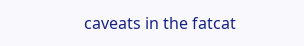caveats in the fatcat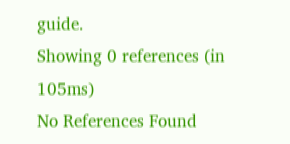guide.
Showing 0 references (in 105ms)
No References Found